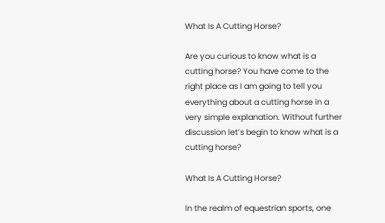What Is A Cutting Horse?

Are you curious to know what is a cutting horse? You have come to the right place as I am going to tell you everything about a cutting horse in a very simple explanation. Without further discussion let’s begin to know what is a cutting horse?

What Is A Cutting Horse?

In the realm of equestrian sports, one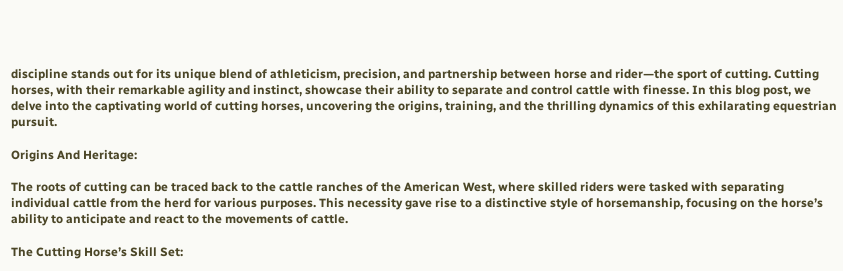discipline stands out for its unique blend of athleticism, precision, and partnership between horse and rider—the sport of cutting. Cutting horses, with their remarkable agility and instinct, showcase their ability to separate and control cattle with finesse. In this blog post, we delve into the captivating world of cutting horses, uncovering the origins, training, and the thrilling dynamics of this exhilarating equestrian pursuit.

Origins And Heritage:

The roots of cutting can be traced back to the cattle ranches of the American West, where skilled riders were tasked with separating individual cattle from the herd for various purposes. This necessity gave rise to a distinctive style of horsemanship, focusing on the horse’s ability to anticipate and react to the movements of cattle.

The Cutting Horse’s Skill Set: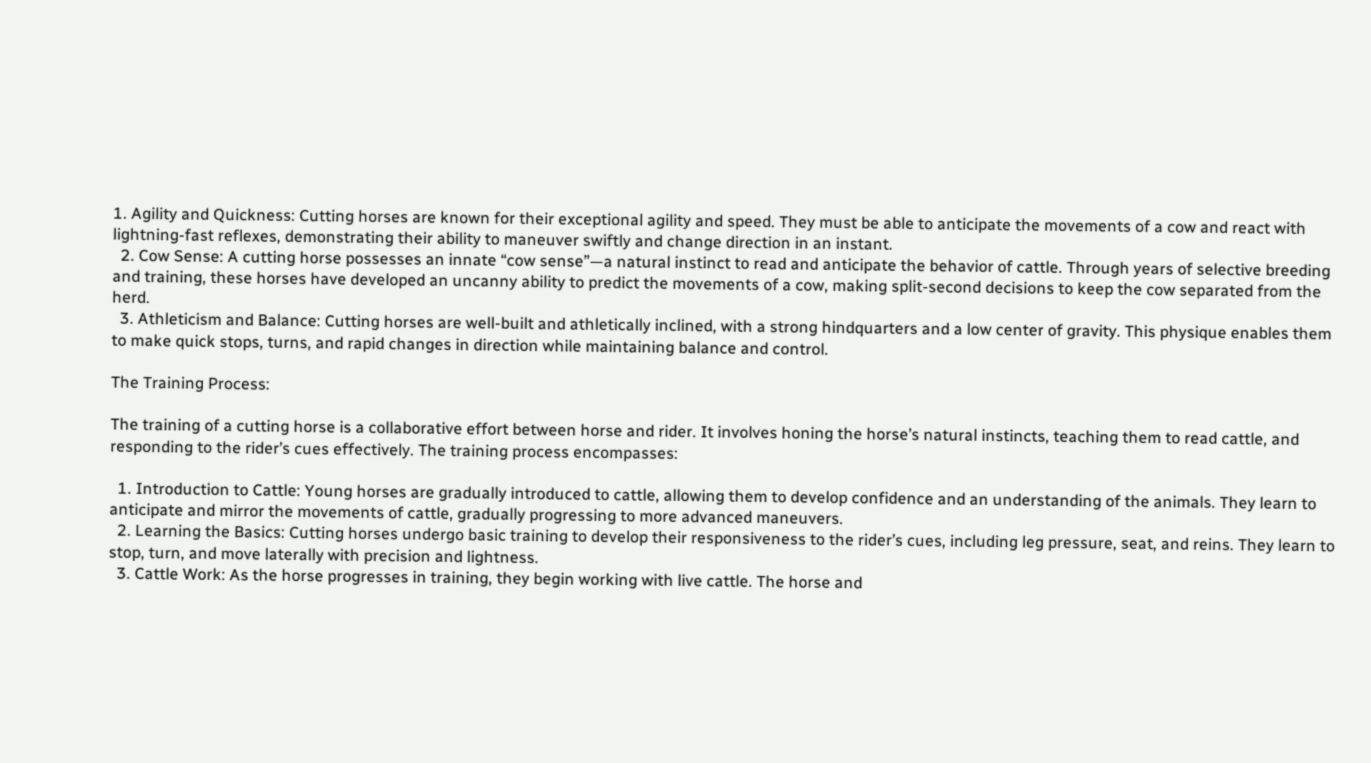1. Agility and Quickness: Cutting horses are known for their exceptional agility and speed. They must be able to anticipate the movements of a cow and react with lightning-fast reflexes, demonstrating their ability to maneuver swiftly and change direction in an instant.
  2. Cow Sense: A cutting horse possesses an innate “cow sense”—a natural instinct to read and anticipate the behavior of cattle. Through years of selective breeding and training, these horses have developed an uncanny ability to predict the movements of a cow, making split-second decisions to keep the cow separated from the herd.
  3. Athleticism and Balance: Cutting horses are well-built and athletically inclined, with a strong hindquarters and a low center of gravity. This physique enables them to make quick stops, turns, and rapid changes in direction while maintaining balance and control.

The Training Process:

The training of a cutting horse is a collaborative effort between horse and rider. It involves honing the horse’s natural instincts, teaching them to read cattle, and responding to the rider’s cues effectively. The training process encompasses:

  1. Introduction to Cattle: Young horses are gradually introduced to cattle, allowing them to develop confidence and an understanding of the animals. They learn to anticipate and mirror the movements of cattle, gradually progressing to more advanced maneuvers.
  2. Learning the Basics: Cutting horses undergo basic training to develop their responsiveness to the rider’s cues, including leg pressure, seat, and reins. They learn to stop, turn, and move laterally with precision and lightness.
  3. Cattle Work: As the horse progresses in training, they begin working with live cattle. The horse and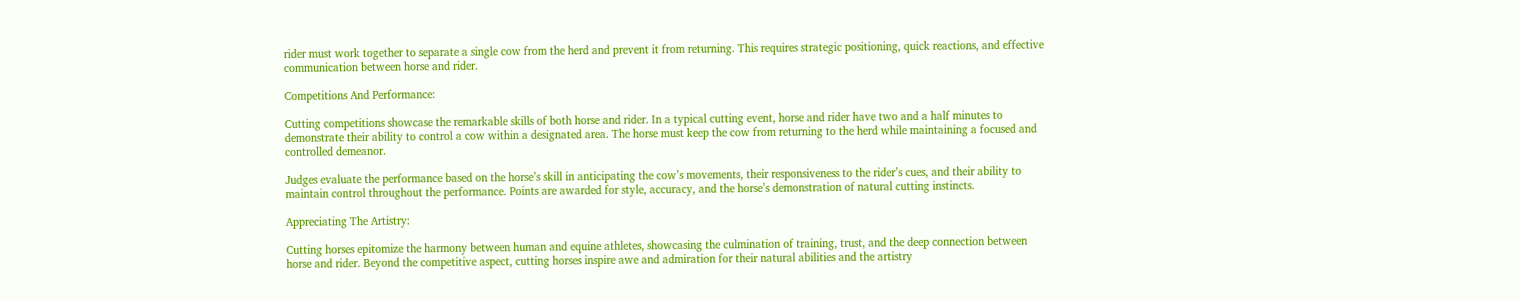rider must work together to separate a single cow from the herd and prevent it from returning. This requires strategic positioning, quick reactions, and effective communication between horse and rider.

Competitions And Performance:

Cutting competitions showcase the remarkable skills of both horse and rider. In a typical cutting event, horse and rider have two and a half minutes to demonstrate their ability to control a cow within a designated area. The horse must keep the cow from returning to the herd while maintaining a focused and controlled demeanor.

Judges evaluate the performance based on the horse’s skill in anticipating the cow’s movements, their responsiveness to the rider’s cues, and their ability to maintain control throughout the performance. Points are awarded for style, accuracy, and the horse’s demonstration of natural cutting instincts.

Appreciating The Artistry:

Cutting horses epitomize the harmony between human and equine athletes, showcasing the culmination of training, trust, and the deep connection between horse and rider. Beyond the competitive aspect, cutting horses inspire awe and admiration for their natural abilities and the artistry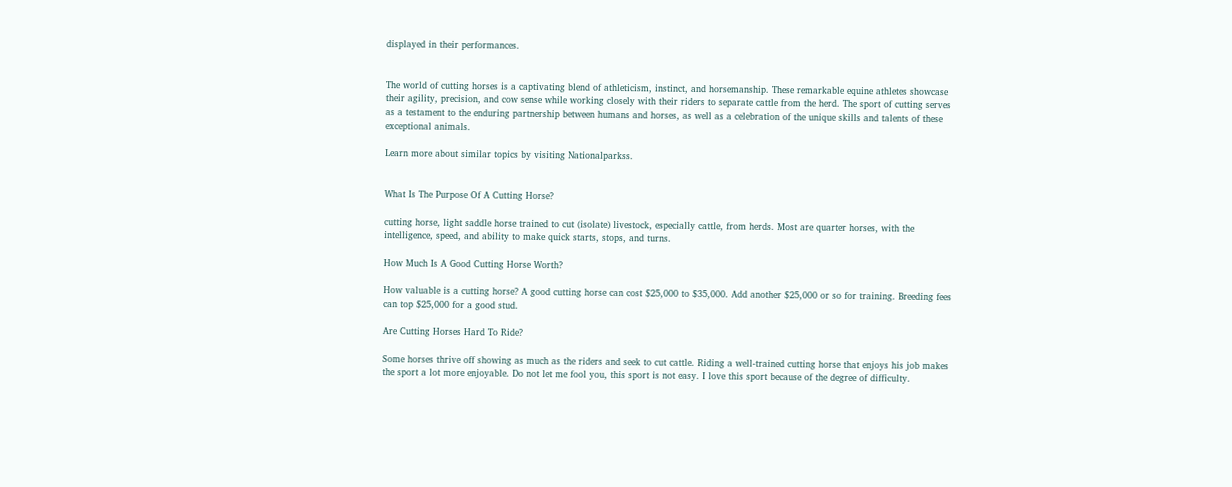displayed in their performances.


The world of cutting horses is a captivating blend of athleticism, instinct, and horsemanship. These remarkable equine athletes showcase their agility, precision, and cow sense while working closely with their riders to separate cattle from the herd. The sport of cutting serves as a testament to the enduring partnership between humans and horses, as well as a celebration of the unique skills and talents of these exceptional animals.

Learn more about similar topics by visiting Nationalparkss.


What Is The Purpose Of A Cutting Horse?

cutting horse, light saddle horse trained to cut (isolate) livestock, especially cattle, from herds. Most are quarter horses, with the intelligence, speed, and ability to make quick starts, stops, and turns.

How Much Is A Good Cutting Horse Worth?

How valuable is a cutting horse? A good cutting horse can cost $25,000 to $35,000. Add another $25,000 or so for training. Breeding fees can top $25,000 for a good stud.

Are Cutting Horses Hard To Ride?

Some horses thrive off showing as much as the riders and seek to cut cattle. Riding a well-trained cutting horse that enjoys his job makes the sport a lot more enjoyable. Do not let me fool you, this sport is not easy. I love this sport because of the degree of difficulty.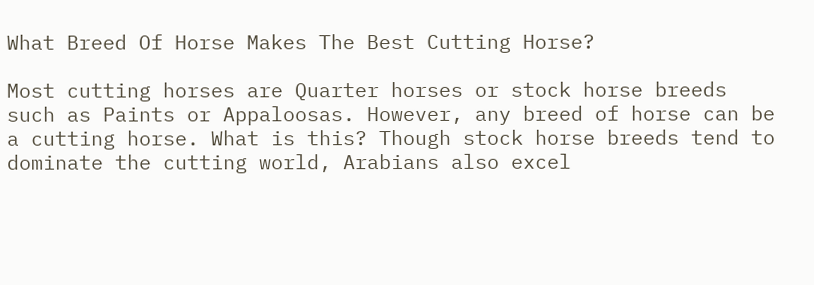What Breed Of Horse Makes The Best Cutting Horse?

Most cutting horses are Quarter horses or stock horse breeds such as Paints or Appaloosas. However, any breed of horse can be a cutting horse. What is this? Though stock horse breeds tend to dominate the cutting world, Arabians also excel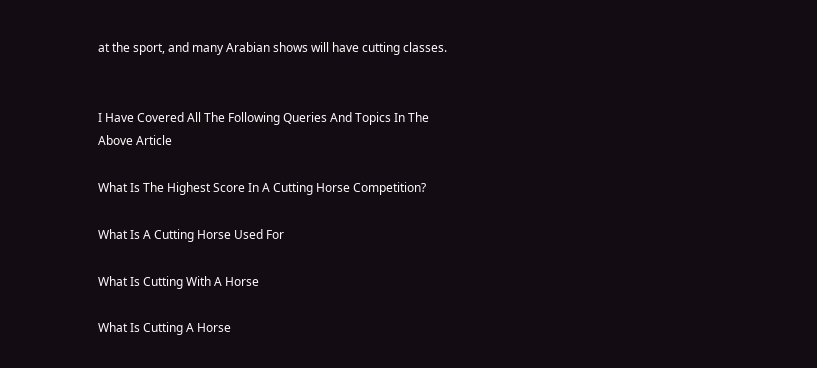at the sport, and many Arabian shows will have cutting classes.


I Have Covered All The Following Queries And Topics In The Above Article

What Is The Highest Score In A Cutting Horse Competition?

What Is A Cutting Horse Used For

What Is Cutting With A Horse

What Is Cutting A Horse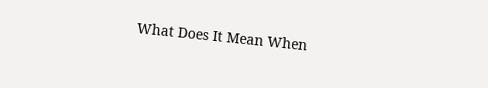What Does It Mean When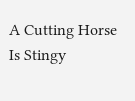A Cutting Horse Is Stingy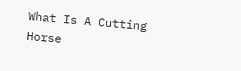What Is A Cutting Horse